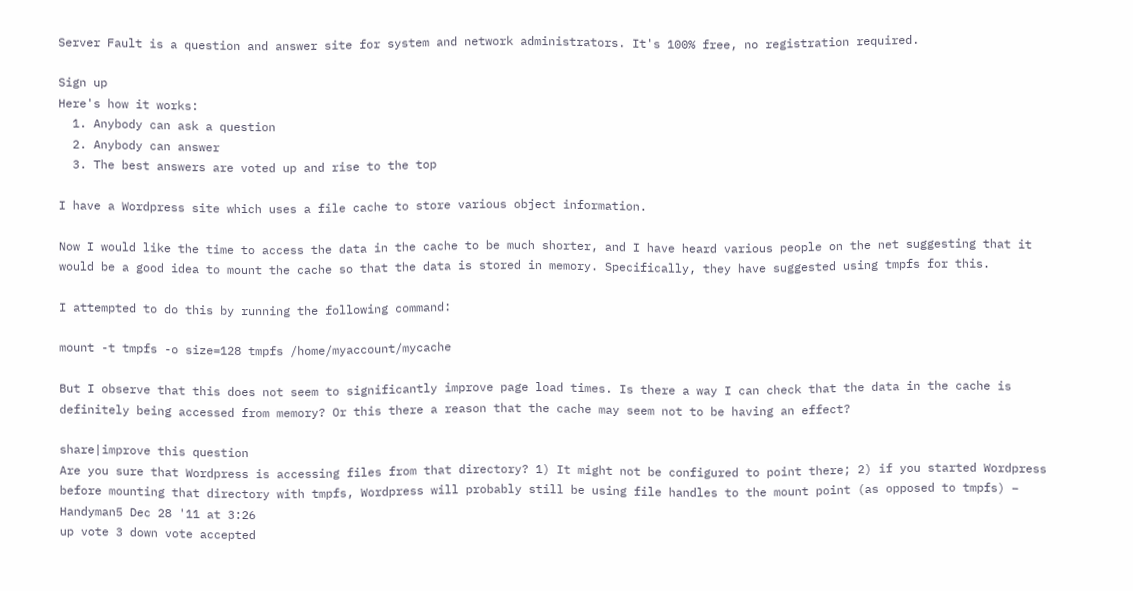Server Fault is a question and answer site for system and network administrators. It's 100% free, no registration required.

Sign up
Here's how it works:
  1. Anybody can ask a question
  2. Anybody can answer
  3. The best answers are voted up and rise to the top

I have a Wordpress site which uses a file cache to store various object information.

Now I would like the time to access the data in the cache to be much shorter, and I have heard various people on the net suggesting that it would be a good idea to mount the cache so that the data is stored in memory. Specifically, they have suggested using tmpfs for this.

I attempted to do this by running the following command:

mount -t tmpfs -o size=128 tmpfs /home/myaccount/mycache

But I observe that this does not seem to significantly improve page load times. Is there a way I can check that the data in the cache is definitely being accessed from memory? Or this there a reason that the cache may seem not to be having an effect?

share|improve this question
Are you sure that Wordpress is accessing files from that directory? 1) It might not be configured to point there; 2) if you started Wordpress before mounting that directory with tmpfs, Wordpress will probably still be using file handles to the mount point (as opposed to tmpfs) – Handyman5 Dec 28 '11 at 3:26
up vote 3 down vote accepted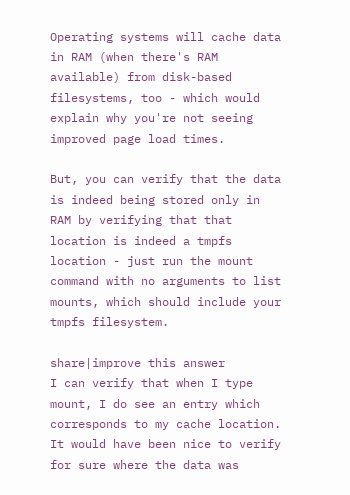Operating systems will cache data in RAM (when there's RAM available) from disk-based filesystems, too - which would explain why you're not seeing improved page load times.

But, you can verify that the data is indeed being stored only in RAM by verifying that that location is indeed a tmpfs location - just run the mount command with no arguments to list mounts, which should include your tmpfs filesystem.

share|improve this answer
I can verify that when I type mount, I do see an entry which corresponds to my cache location. It would have been nice to verify for sure where the data was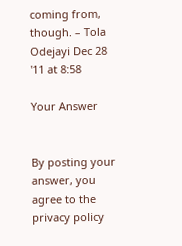coming from, though. – Tola Odejayi Dec 28 '11 at 8:58

Your Answer


By posting your answer, you agree to the privacy policy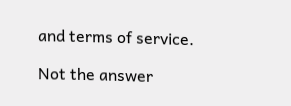and terms of service.

Not the answer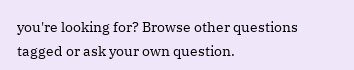you're looking for? Browse other questions tagged or ask your own question.